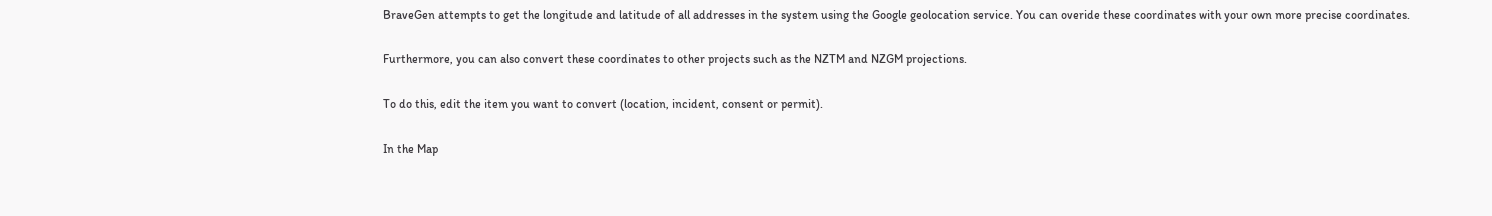BraveGen attempts to get the longitude and latitude of all addresses in the system using the Google geolocation service. You can overide these coordinates with your own more precise coordinates.

Furthermore, you can also convert these coordinates to other projects such as the NZTM and NZGM projections.

To do this, edit the item you want to convert (location, incident, consent or permit).

In the Map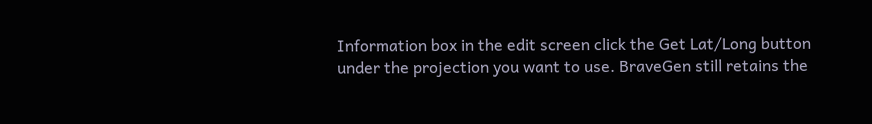Information box in the edit screen click the Get Lat/Long button under the projection you want to use. BraveGen still retains the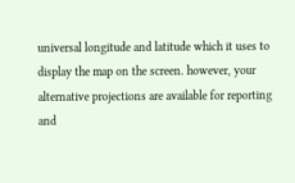universal longitude and latitude which it uses to display the map on the screen. however, your alternative projections are available for reporting and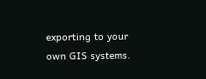exporting to your own GIS systems.